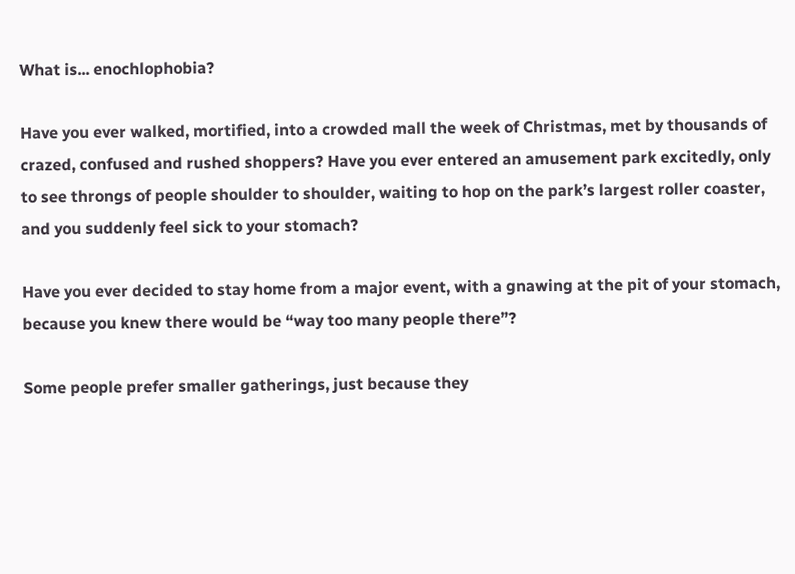What is... enochlophobia?

Have you ever walked, mortified, into a crowded mall the week of Christmas, met by thousands of crazed, confused and rushed shoppers? Have you ever entered an amusement park excitedly, only to see throngs of people shoulder to shoulder, waiting to hop on the park’s largest roller coaster, and you suddenly feel sick to your stomach?

Have you ever decided to stay home from a major event, with a gnawing at the pit of your stomach, because you knew there would be “way too many people there”?

Some people prefer smaller gatherings, just because they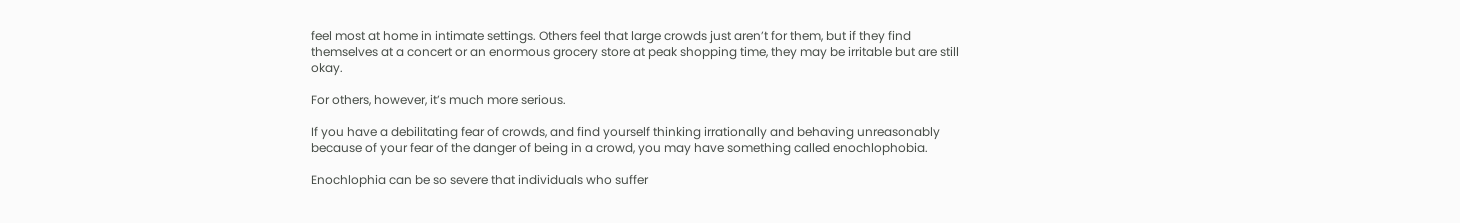feel most at home in intimate settings. Others feel that large crowds just aren’t for them, but if they find themselves at a concert or an enormous grocery store at peak shopping time, they may be irritable but are still okay.

For others, however, it’s much more serious.

If you have a debilitating fear of crowds, and find yourself thinking irrationally and behaving unreasonably because of your fear of the danger of being in a crowd, you may have something called enochlophobia.

Enochlophia can be so severe that individuals who suffer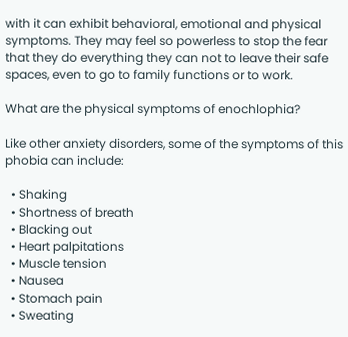with it can exhibit behavioral, emotional and physical symptoms. They may feel so powerless to stop the fear that they do everything they can not to leave their safe spaces, even to go to family functions or to work.

What are the physical symptoms of enochlophia?

Like other anxiety disorders, some of the symptoms of this phobia can include:

  • Shaking
  • Shortness of breath
  • Blacking out
  • Heart palpitations
  • Muscle tension
  • Nausea
  • Stomach pain
  • Sweating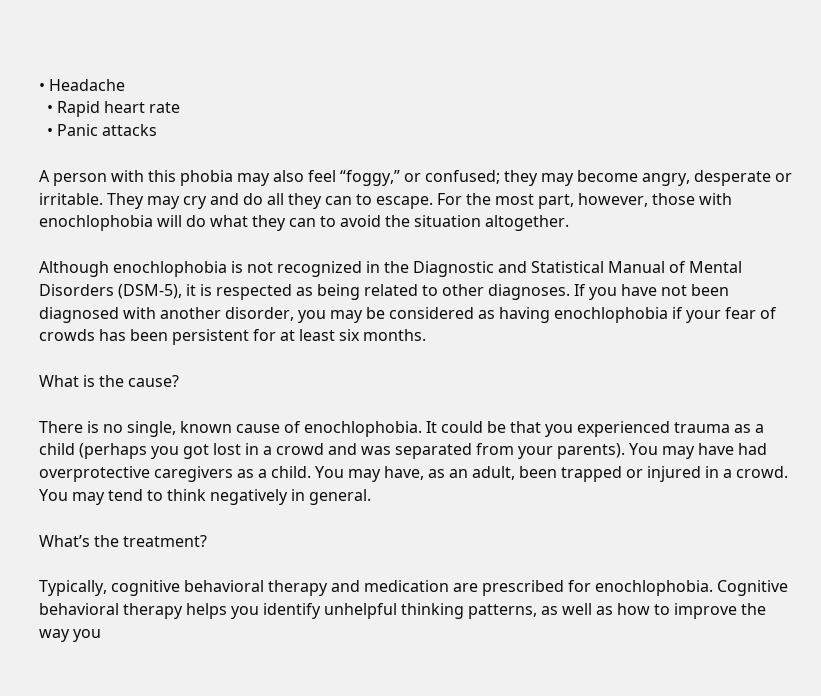• Headache
  • Rapid heart rate
  • Panic attacks

A person with this phobia may also feel “foggy,” or confused; they may become angry, desperate or irritable. They may cry and do all they can to escape. For the most part, however, those with enochlophobia will do what they can to avoid the situation altogether.

Although enochlophobia is not recognized in the Diagnostic and Statistical Manual of Mental Disorders (DSM-5), it is respected as being related to other diagnoses. If you have not been diagnosed with another disorder, you may be considered as having enochlophobia if your fear of crowds has been persistent for at least six months.

What is the cause?

There is no single, known cause of enochlophobia. It could be that you experienced trauma as a child (perhaps you got lost in a crowd and was separated from your parents). You may have had overprotective caregivers as a child. You may have, as an adult, been trapped or injured in a crowd. You may tend to think negatively in general.

What’s the treatment?

Typically, cognitive behavioral therapy and medication are prescribed for enochlophobia. Cognitive behavioral therapy helps you identify unhelpful thinking patterns, as well as how to improve the way you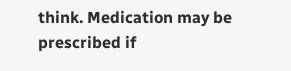think. Medication may be prescribed if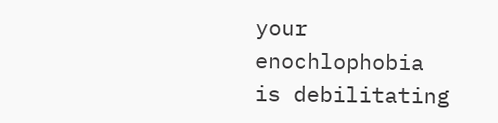your enochlophobia is debilitating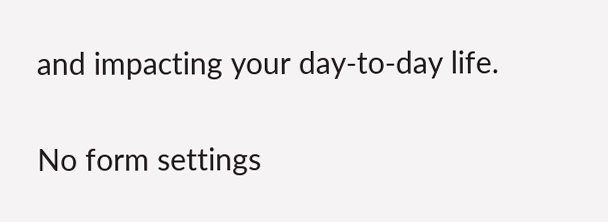and impacting your day-to-day life.

No form settings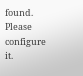found. Please configure it.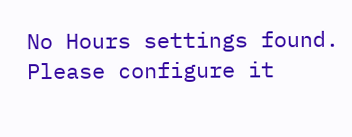No Hours settings found. Please configure it